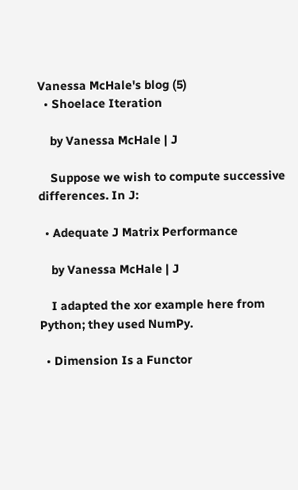Vanessa McHale's blog (5)
  • Shoelace Iteration

    by Vanessa McHale | J

    Suppose we wish to compute successive differences. In J:

  • Adequate J Matrix Performance

    by Vanessa McHale | J

    I adapted the xor example here from Python; they used NumPy.

  • Dimension Is a Functor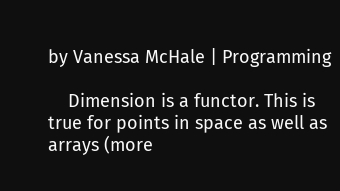by Vanessa McHale | Programming

    Dimension is a functor. This is true for points in space as well as arrays (more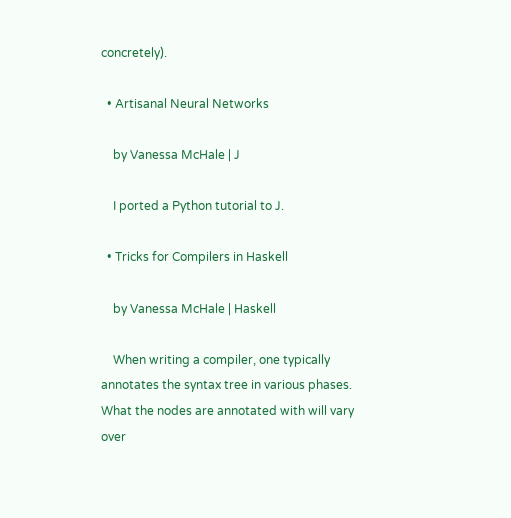concretely).

  • Artisanal Neural Networks

    by Vanessa McHale | J

    I ported a Python tutorial to J.

  • Tricks for Compilers in Haskell

    by Vanessa McHale | Haskell

    When writing a compiler, one typically annotates the syntax tree in various phases. What the nodes are annotated with will vary over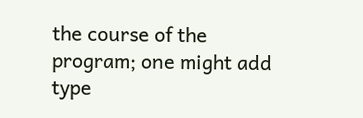the course of the program; one might add type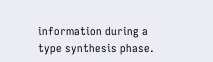information during a type synthesis phase.